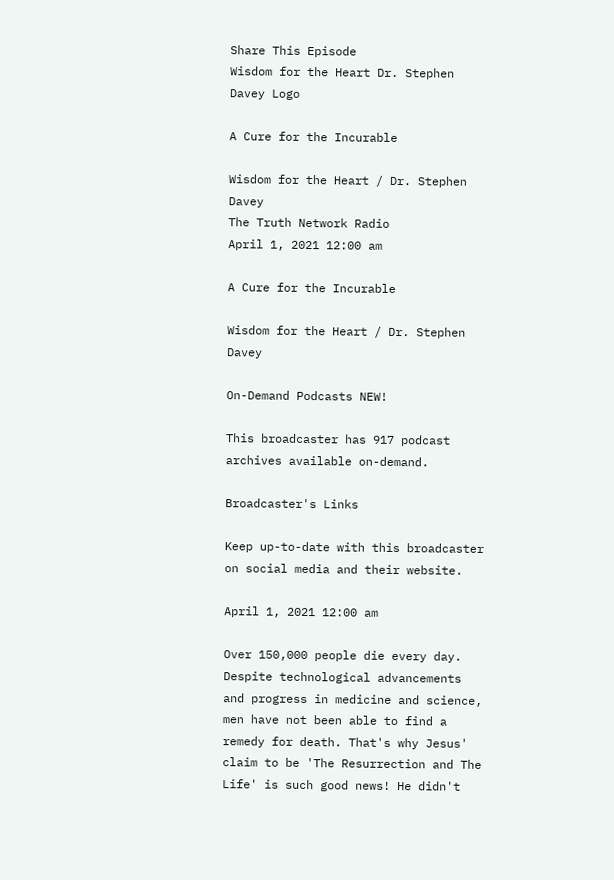Share This Episode
Wisdom for the Heart Dr. Stephen Davey Logo

A Cure for the Incurable

Wisdom for the Heart / Dr. Stephen Davey
The Truth Network Radio
April 1, 2021 12:00 am

A Cure for the Incurable

Wisdom for the Heart / Dr. Stephen Davey

On-Demand Podcasts NEW!

This broadcaster has 917 podcast archives available on-demand.

Broadcaster's Links

Keep up-to-date with this broadcaster on social media and their website.

April 1, 2021 12:00 am

Over 150,000 people die every day. Despite technological advancements and progress in medicine and science, men have not been able to find a remedy for death. That's why Jesus' claim to be 'The Resurrection and The Life' is such good news! He didn't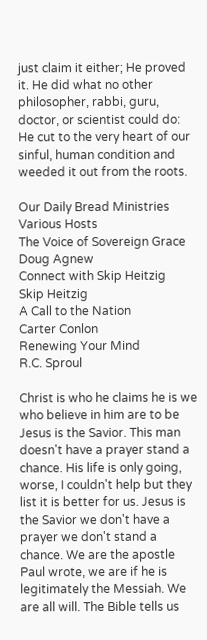just claim it either; He proved it. He did what no other philosopher, rabbi, guru, doctor, or scientist could do: He cut to the very heart of our sinful, human condition and weeded it out from the roots.

Our Daily Bread Ministries
Various Hosts
The Voice of Sovereign Grace
Doug Agnew
Connect with Skip Heitzig
Skip Heitzig
A Call to the Nation
Carter Conlon
Renewing Your Mind
R.C. Sproul

Christ is who he claims he is we who believe in him are to be Jesus is the Savior. This man doesn't have a prayer stand a chance. His life is only going, worse, I couldn't help but they list it is better for us. Jesus is the Savior we don't have a prayer we don't stand a chance. We are the apostle Paul wrote, we are if he is legitimately the Messiah. We are all will. The Bible tells us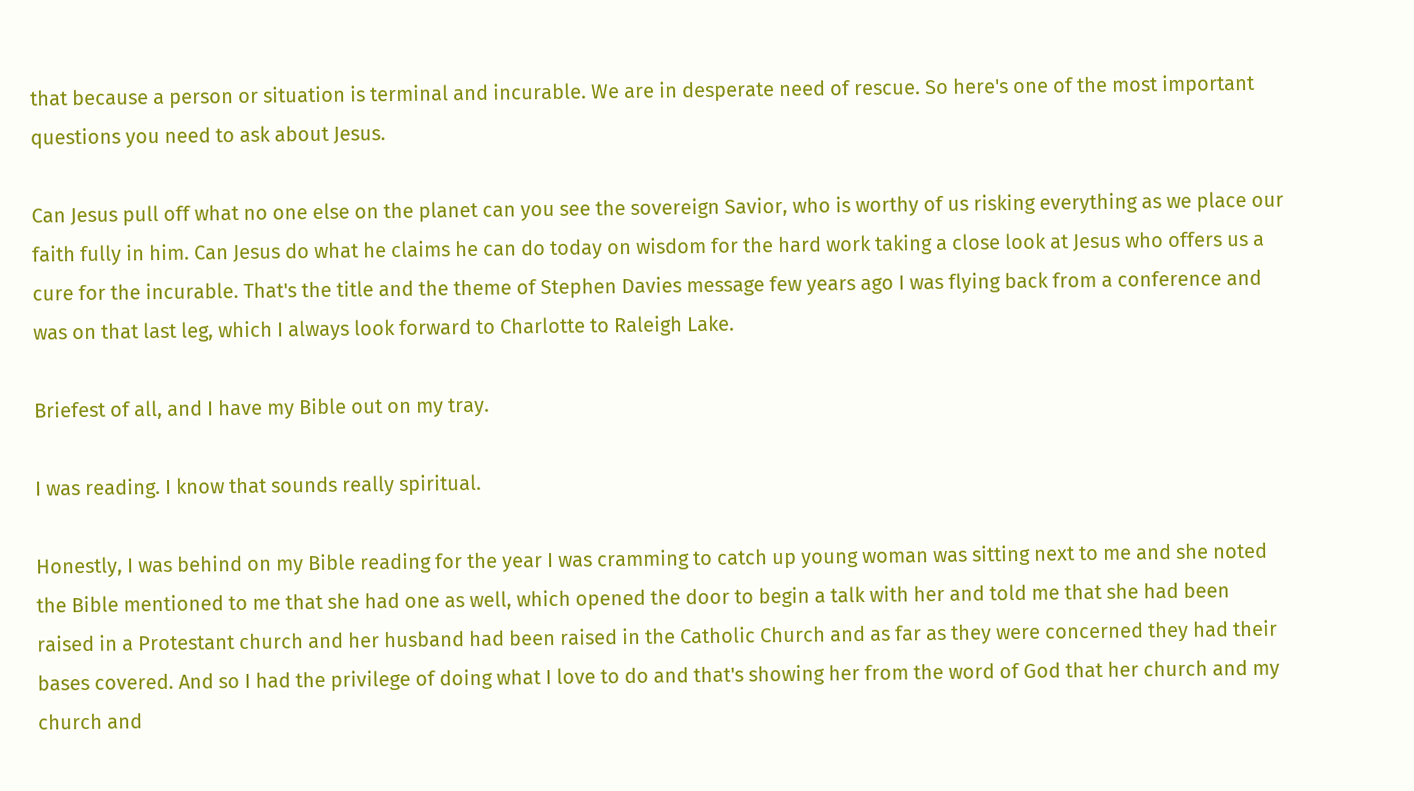that because a person or situation is terminal and incurable. We are in desperate need of rescue. So here's one of the most important questions you need to ask about Jesus.

Can Jesus pull off what no one else on the planet can you see the sovereign Savior, who is worthy of us risking everything as we place our faith fully in him. Can Jesus do what he claims he can do today on wisdom for the hard work taking a close look at Jesus who offers us a cure for the incurable. That's the title and the theme of Stephen Davies message few years ago I was flying back from a conference and was on that last leg, which I always look forward to Charlotte to Raleigh Lake.

Briefest of all, and I have my Bible out on my tray.

I was reading. I know that sounds really spiritual.

Honestly, I was behind on my Bible reading for the year I was cramming to catch up young woman was sitting next to me and she noted the Bible mentioned to me that she had one as well, which opened the door to begin a talk with her and told me that she had been raised in a Protestant church and her husband had been raised in the Catholic Church and as far as they were concerned they had their bases covered. And so I had the privilege of doing what I love to do and that's showing her from the word of God that her church and my church and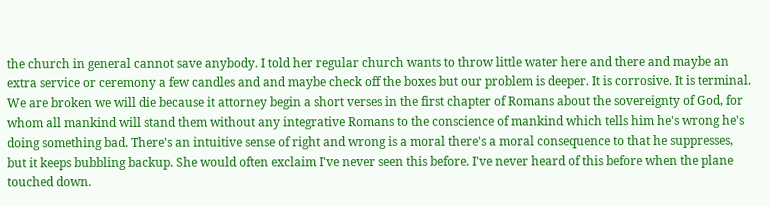the church in general cannot save anybody. I told her regular church wants to throw little water here and there and maybe an extra service or ceremony a few candles and and maybe check off the boxes but our problem is deeper. It is corrosive. It is terminal. We are broken we will die because it attorney begin a short verses in the first chapter of Romans about the sovereignty of God, for whom all mankind will stand them without any integrative Romans to the conscience of mankind which tells him he's wrong he's doing something bad. There's an intuitive sense of right and wrong is a moral there's a moral consequence to that he suppresses, but it keeps bubbling backup. She would often exclaim I've never seen this before. I've never heard of this before when the plane touched down.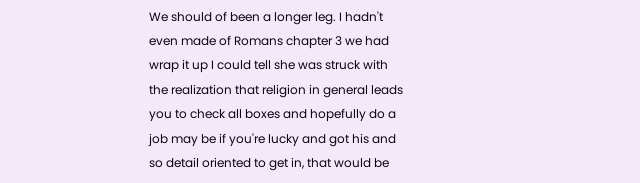We should of been a longer leg. I hadn't even made of Romans chapter 3 we had wrap it up I could tell she was struck with the realization that religion in general leads you to check all boxes and hopefully do a job may be if you're lucky and got his and so detail oriented to get in, that would be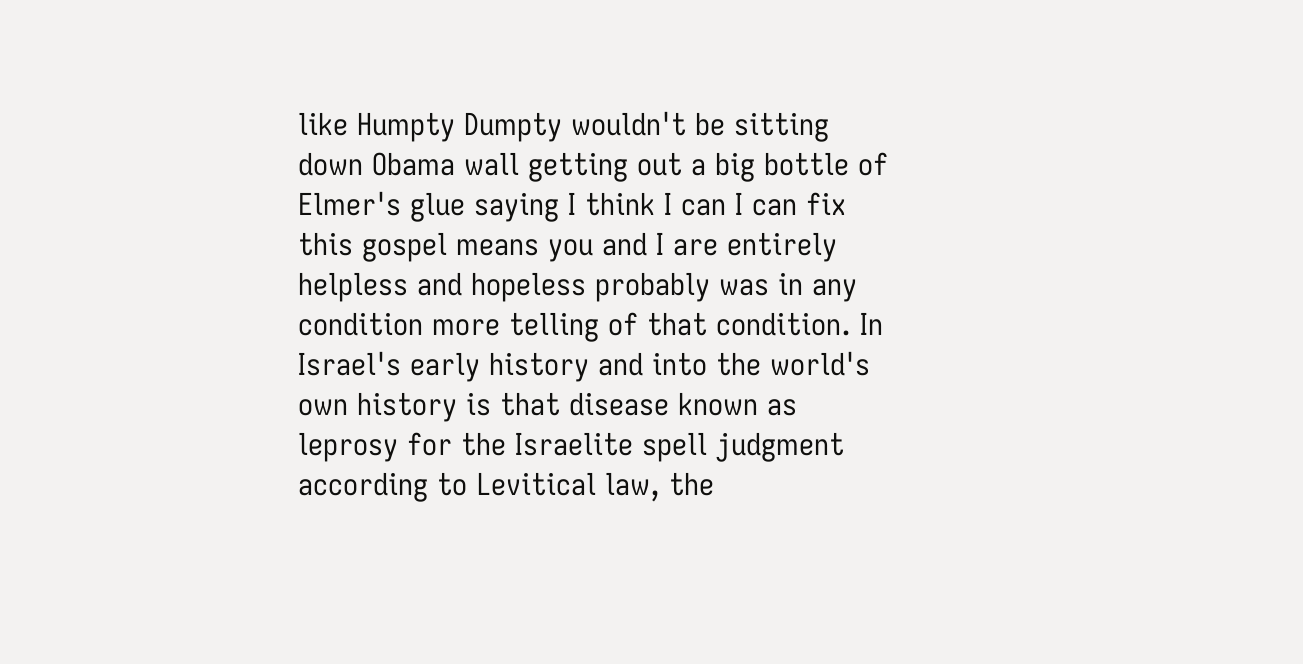like Humpty Dumpty wouldn't be sitting down Obama wall getting out a big bottle of Elmer's glue saying I think I can I can fix this gospel means you and I are entirely helpless and hopeless probably was in any condition more telling of that condition. In Israel's early history and into the world's own history is that disease known as leprosy for the Israelite spell judgment according to Levitical law, the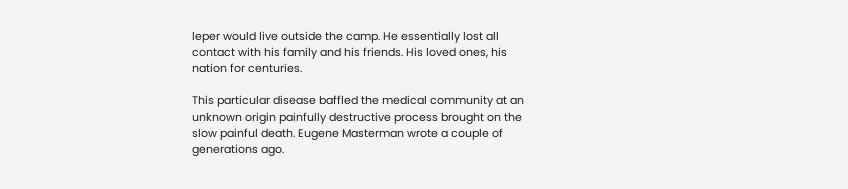leper would live outside the camp. He essentially lost all contact with his family and his friends. His loved ones, his nation for centuries.

This particular disease baffled the medical community at an unknown origin painfully destructive process brought on the slow painful death. Eugene Masterman wrote a couple of generations ago.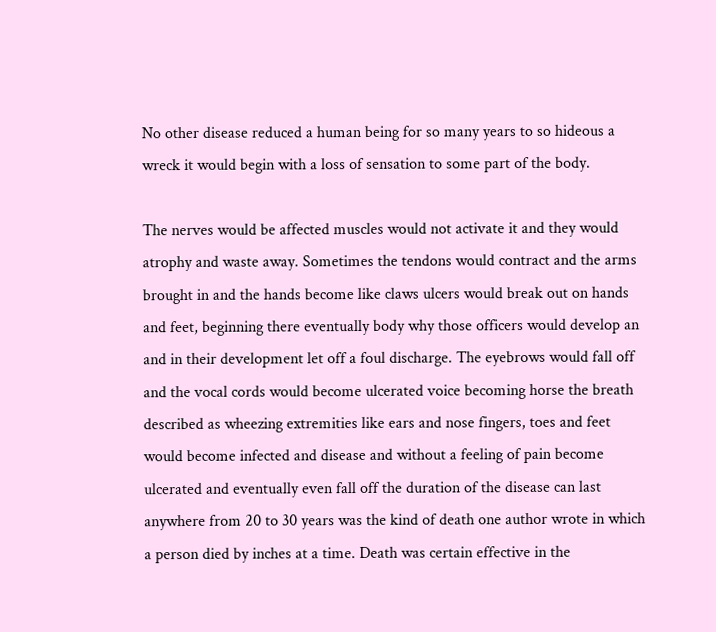No other disease reduced a human being for so many years to so hideous a wreck it would begin with a loss of sensation to some part of the body.

The nerves would be affected muscles would not activate it and they would atrophy and waste away. Sometimes the tendons would contract and the arms brought in and the hands become like claws ulcers would break out on hands and feet, beginning there eventually body why those officers would develop an and in their development let off a foul discharge. The eyebrows would fall off and the vocal cords would become ulcerated voice becoming horse the breath described as wheezing extremities like ears and nose fingers, toes and feet would become infected and disease and without a feeling of pain become ulcerated and eventually even fall off the duration of the disease can last anywhere from 20 to 30 years was the kind of death one author wrote in which a person died by inches at a time. Death was certain effective in the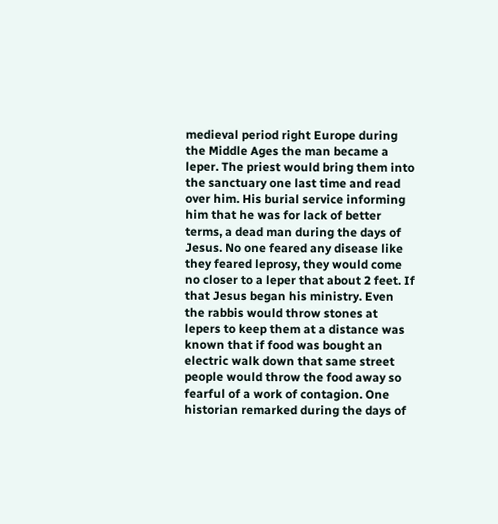medieval period right Europe during the Middle Ages the man became a leper. The priest would bring them into the sanctuary one last time and read over him. His burial service informing him that he was for lack of better terms, a dead man during the days of Jesus. No one feared any disease like they feared leprosy, they would come no closer to a leper that about 2 feet. If that Jesus began his ministry. Even the rabbis would throw stones at lepers to keep them at a distance was known that if food was bought an electric walk down that same street people would throw the food away so fearful of a work of contagion. One historian remarked during the days of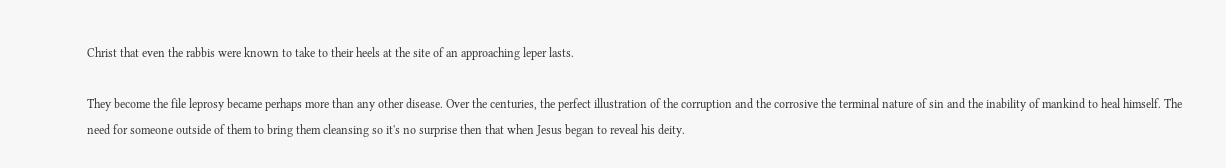Christ that even the rabbis were known to take to their heels at the site of an approaching leper lasts.

They become the file leprosy became perhaps more than any other disease. Over the centuries, the perfect illustration of the corruption and the corrosive the terminal nature of sin and the inability of mankind to heal himself. The need for someone outside of them to bring them cleansing so it's no surprise then that when Jesus began to reveal his deity.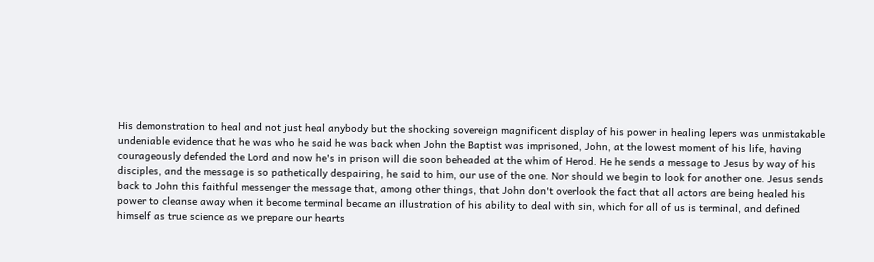His demonstration to heal and not just heal anybody but the shocking sovereign magnificent display of his power in healing lepers was unmistakable undeniable evidence that he was who he said he was back when John the Baptist was imprisoned, John, at the lowest moment of his life, having courageously defended the Lord and now he's in prison will die soon beheaded at the whim of Herod. He he sends a message to Jesus by way of his disciples, and the message is so pathetically despairing, he said to him, our use of the one. Nor should we begin to look for another one. Jesus sends back to John this faithful messenger the message that, among other things, that John don't overlook the fact that all actors are being healed his power to cleanse away when it become terminal became an illustration of his ability to deal with sin, which for all of us is terminal, and defined himself as true science as we prepare our hearts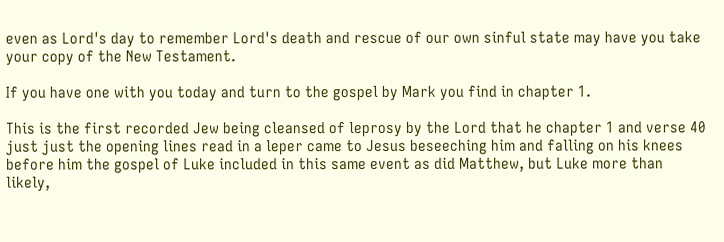even as Lord's day to remember Lord's death and rescue of our own sinful state may have you take your copy of the New Testament.

If you have one with you today and turn to the gospel by Mark you find in chapter 1.

This is the first recorded Jew being cleansed of leprosy by the Lord that he chapter 1 and verse 40 just just the opening lines read in a leper came to Jesus beseeching him and falling on his knees before him the gospel of Luke included in this same event as did Matthew, but Luke more than likely,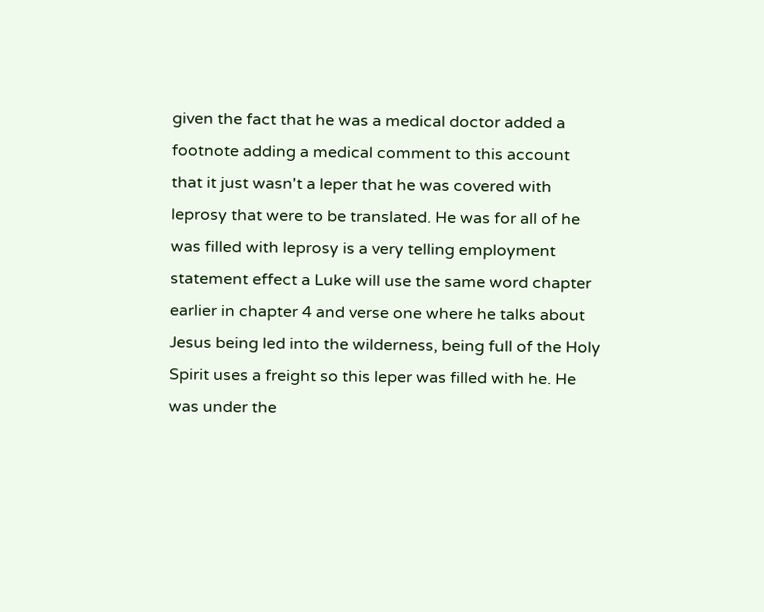given the fact that he was a medical doctor added a footnote adding a medical comment to this account that it just wasn't a leper that he was covered with leprosy that were to be translated. He was for all of he was filled with leprosy is a very telling employment statement effect a Luke will use the same word chapter earlier in chapter 4 and verse one where he talks about Jesus being led into the wilderness, being full of the Holy Spirit uses a freight so this leper was filled with he. He was under the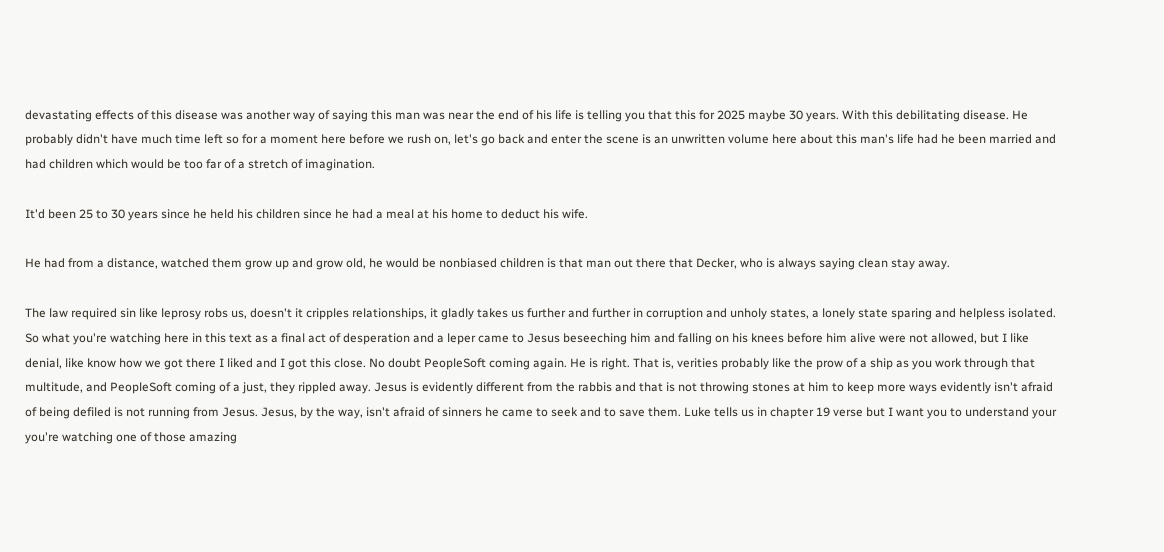devastating effects of this disease was another way of saying this man was near the end of his life is telling you that this for 2025 maybe 30 years. With this debilitating disease. He probably didn't have much time left so for a moment here before we rush on, let's go back and enter the scene is an unwritten volume here about this man's life had he been married and had children which would be too far of a stretch of imagination.

It'd been 25 to 30 years since he held his children since he had a meal at his home to deduct his wife.

He had from a distance, watched them grow up and grow old, he would be nonbiased children is that man out there that Decker, who is always saying clean stay away.

The law required sin like leprosy robs us, doesn't it cripples relationships, it gladly takes us further and further in corruption and unholy states, a lonely state sparing and helpless isolated. So what you're watching here in this text as a final act of desperation and a leper came to Jesus beseeching him and falling on his knees before him alive were not allowed, but I like denial, like know how we got there I liked and I got this close. No doubt PeopleSoft coming again. He is right. That is, verities probably like the prow of a ship as you work through that multitude, and PeopleSoft coming of a just, they rippled away. Jesus is evidently different from the rabbis and that is not throwing stones at him to keep more ways evidently isn't afraid of being defiled is not running from Jesus. Jesus, by the way, isn't afraid of sinners he came to seek and to save them. Luke tells us in chapter 19 verse but I want you to understand your you're watching one of those amazing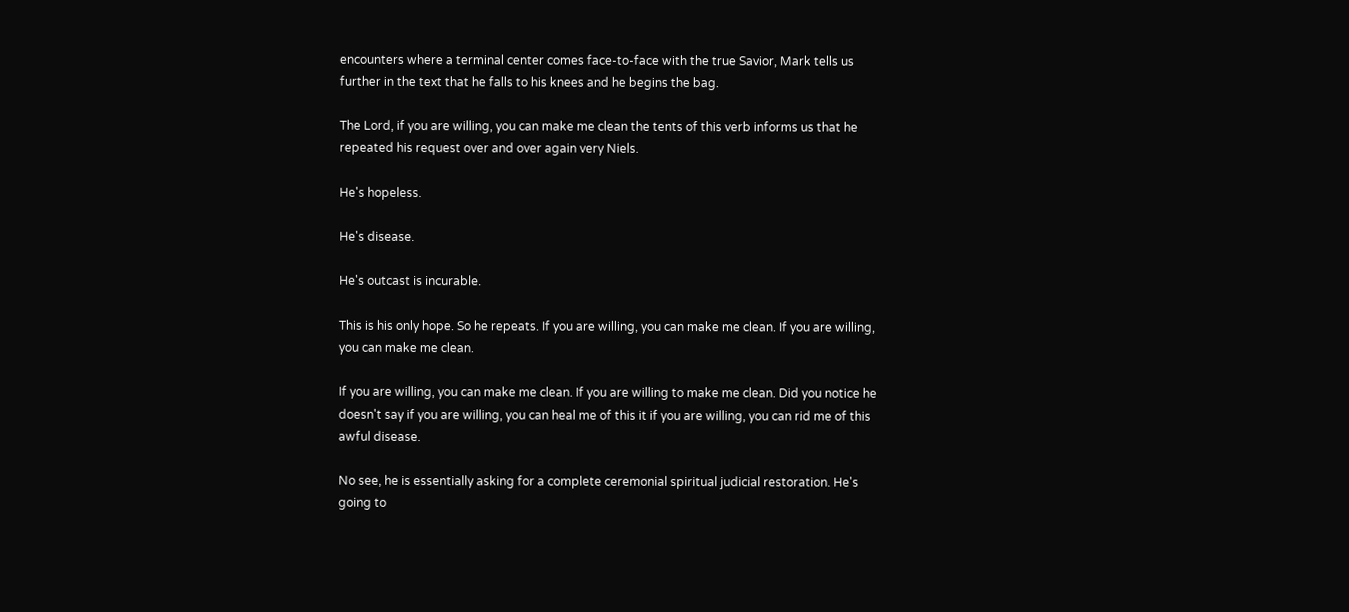encounters where a terminal center comes face-to-face with the true Savior, Mark tells us further in the text that he falls to his knees and he begins the bag.

The Lord, if you are willing, you can make me clean the tents of this verb informs us that he repeated his request over and over again very Niels.

He's hopeless.

He's disease.

He's outcast is incurable.

This is his only hope. So he repeats. If you are willing, you can make me clean. If you are willing, you can make me clean.

If you are willing, you can make me clean. If you are willing to make me clean. Did you notice he doesn't say if you are willing, you can heal me of this it if you are willing, you can rid me of this awful disease.

No see, he is essentially asking for a complete ceremonial spiritual judicial restoration. He's going to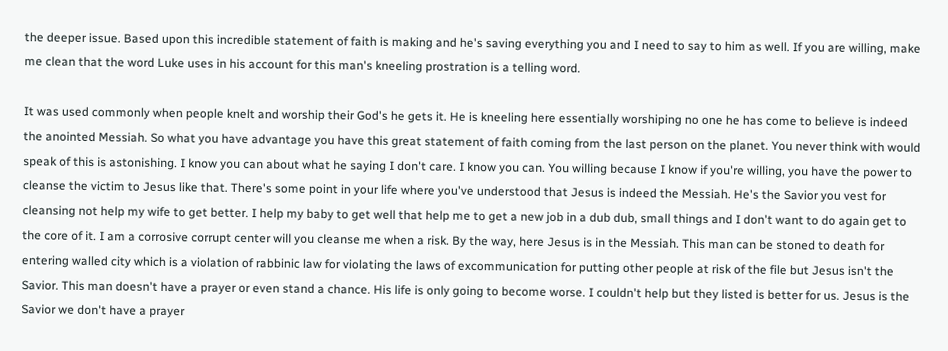the deeper issue. Based upon this incredible statement of faith is making and he's saving everything you and I need to say to him as well. If you are willing, make me clean that the word Luke uses in his account for this man's kneeling prostration is a telling word.

It was used commonly when people knelt and worship their God's he gets it. He is kneeling here essentially worshiping no one he has come to believe is indeed the anointed Messiah. So what you have advantage you have this great statement of faith coming from the last person on the planet. You never think with would speak of this is astonishing. I know you can about what he saying I don't care. I know you can. You willing because I know if you're willing, you have the power to cleanse the victim to Jesus like that. There's some point in your life where you've understood that Jesus is indeed the Messiah. He's the Savior you vest for cleansing not help my wife to get better. I help my baby to get well that help me to get a new job in a dub dub, small things and I don't want to do again get to the core of it. I am a corrosive corrupt center will you cleanse me when a risk. By the way, here Jesus is in the Messiah. This man can be stoned to death for entering walled city which is a violation of rabbinic law for violating the laws of excommunication for putting other people at risk of the file but Jesus isn't the Savior. This man doesn't have a prayer or even stand a chance. His life is only going to become worse. I couldn't help but they listed is better for us. Jesus is the Savior we don't have a prayer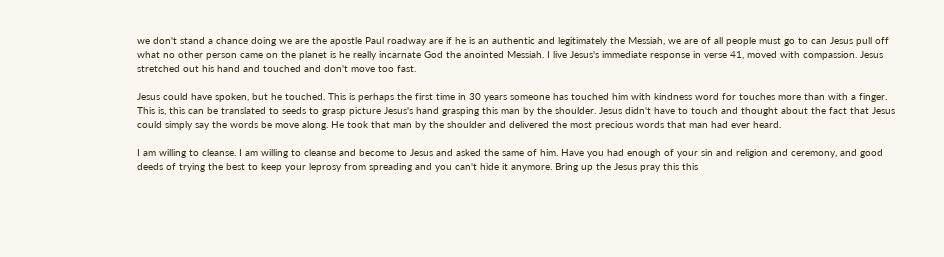we don't stand a chance doing we are the apostle Paul roadway are if he is an authentic and legitimately the Messiah, we are of all people must go to can Jesus pull off what no other person came on the planet is he really incarnate God the anointed Messiah. I live Jesus's immediate response in verse 41, moved with compassion. Jesus stretched out his hand and touched and don't move too fast.

Jesus could have spoken, but he touched. This is perhaps the first time in 30 years someone has touched him with kindness word for touches more than with a finger. This is, this can be translated to seeds to grasp picture Jesus's hand grasping this man by the shoulder. Jesus didn't have to touch and thought about the fact that Jesus could simply say the words be move along. He took that man by the shoulder and delivered the most precious words that man had ever heard.

I am willing to cleanse. I am willing to cleanse and become to Jesus and asked the same of him. Have you had enough of your sin and religion and ceremony, and good deeds of trying the best to keep your leprosy from spreading and you can't hide it anymore. Bring up the Jesus pray this this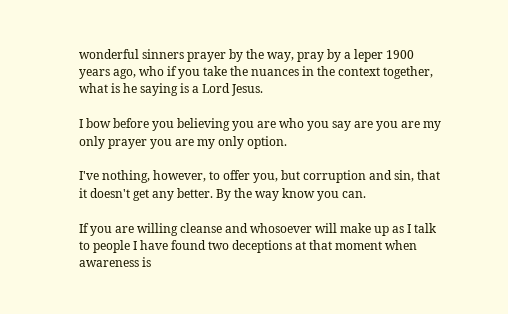wonderful sinners prayer by the way, pray by a leper 1900 years ago, who if you take the nuances in the context together, what is he saying is a Lord Jesus.

I bow before you believing you are who you say are you are my only prayer you are my only option.

I've nothing, however, to offer you, but corruption and sin, that it doesn't get any better. By the way know you can.

If you are willing cleanse and whosoever will make up as I talk to people I have found two deceptions at that moment when awareness is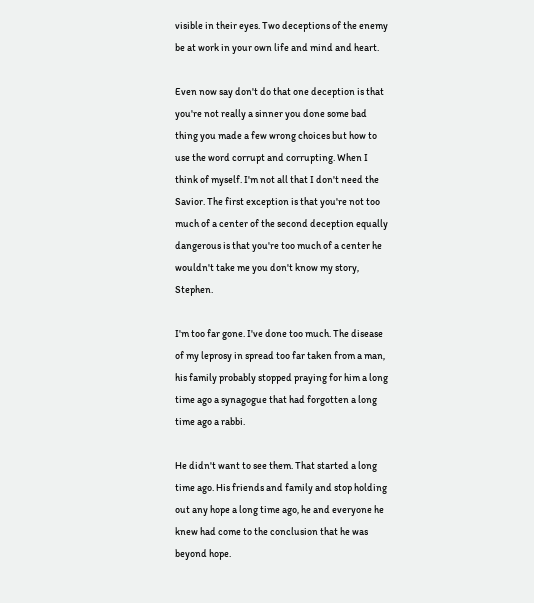visible in their eyes. Two deceptions of the enemy be at work in your own life and mind and heart.

Even now say don't do that one deception is that you're not really a sinner you done some bad thing you made a few wrong choices but how to use the word corrupt and corrupting. When I think of myself. I'm not all that I don't need the Savior. The first exception is that you're not too much of a center of the second deception equally dangerous is that you're too much of a center he wouldn't take me you don't know my story, Stephen.

I'm too far gone. I've done too much. The disease of my leprosy in spread too far taken from a man, his family probably stopped praying for him a long time ago a synagogue that had forgotten a long time ago a rabbi.

He didn't want to see them. That started a long time ago. His friends and family and stop holding out any hope a long time ago, he and everyone he knew had come to the conclusion that he was beyond hope.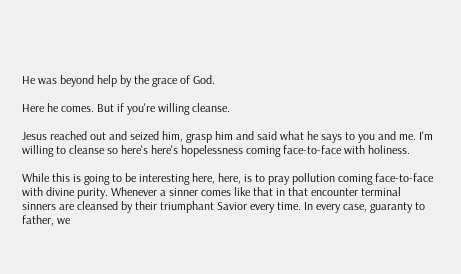He was beyond help by the grace of God.

Here he comes. But if you're willing cleanse.

Jesus reached out and seized him, grasp him and said what he says to you and me. I'm willing to cleanse so here's here's hopelessness coming face-to-face with holiness.

While this is going to be interesting here, here, is to pray pollution coming face-to-face with divine purity. Whenever a sinner comes like that in that encounter terminal sinners are cleansed by their triumphant Savior every time. In every case, guaranty to father, we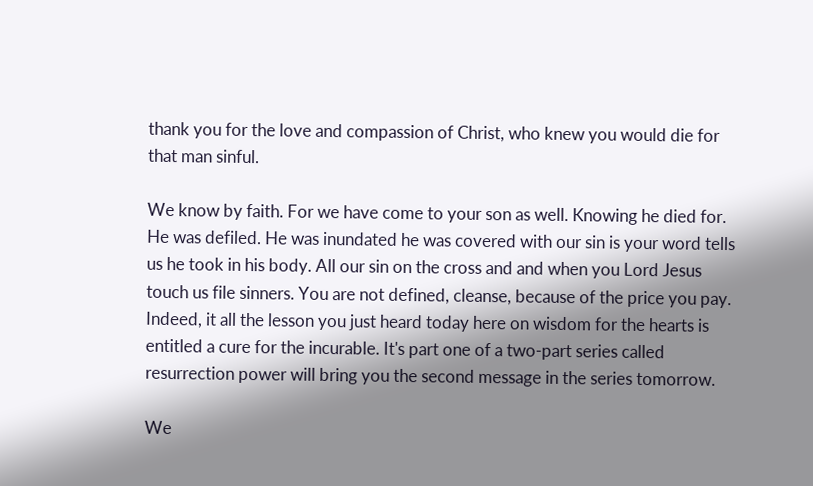thank you for the love and compassion of Christ, who knew you would die for that man sinful.

We know by faith. For we have come to your son as well. Knowing he died for. He was defiled. He was inundated he was covered with our sin is your word tells us he took in his body. All our sin on the cross and and when you Lord Jesus touch us file sinners. You are not defined, cleanse, because of the price you pay. Indeed, it all the lesson you just heard today here on wisdom for the hearts is entitled a cure for the incurable. It's part one of a two-part series called resurrection power will bring you the second message in the series tomorrow.

We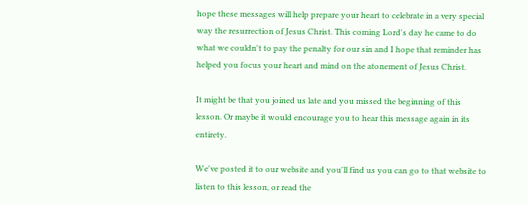hope these messages will help prepare your heart to celebrate in a very special way the resurrection of Jesus Christ. This coming Lord's day he came to do what we couldn't to pay the penalty for our sin and I hope that reminder has helped you focus your heart and mind on the atonement of Jesus Christ.

It might be that you joined us late and you missed the beginning of this lesson. Or maybe it would encourage you to hear this message again in its entirety.

We've posted it to our website and you'll find us you can go to that website to listen to this lesson, or read the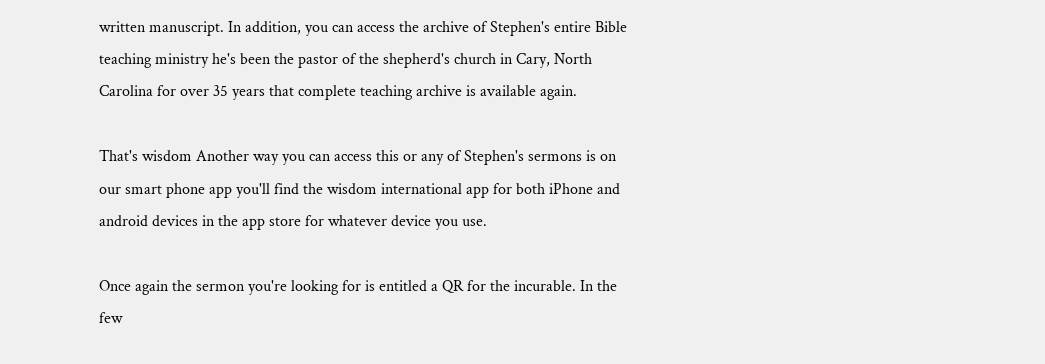written manuscript. In addition, you can access the archive of Stephen's entire Bible teaching ministry he's been the pastor of the shepherd's church in Cary, North Carolina for over 35 years that complete teaching archive is available again.

That's wisdom Another way you can access this or any of Stephen's sermons is on our smart phone app you'll find the wisdom international app for both iPhone and android devices in the app store for whatever device you use.

Once again the sermon you're looking for is entitled a QR for the incurable. In the few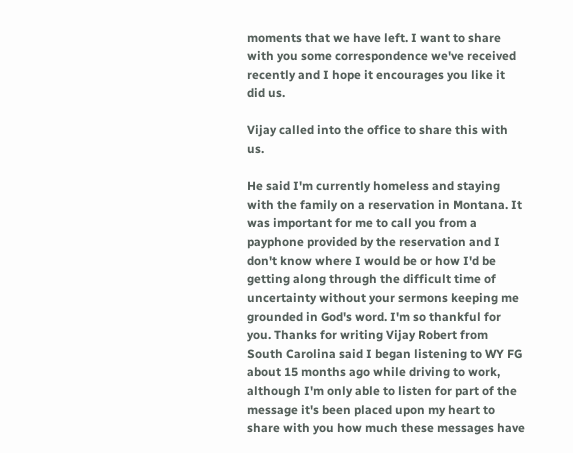moments that we have left. I want to share with you some correspondence we've received recently and I hope it encourages you like it did us.

Vijay called into the office to share this with us.

He said I'm currently homeless and staying with the family on a reservation in Montana. It was important for me to call you from a payphone provided by the reservation and I don't know where I would be or how I'd be getting along through the difficult time of uncertainty without your sermons keeping me grounded in God's word. I'm so thankful for you. Thanks for writing Vijay Robert from South Carolina said I began listening to WY FG about 15 months ago while driving to work, although I'm only able to listen for part of the message it's been placed upon my heart to share with you how much these messages have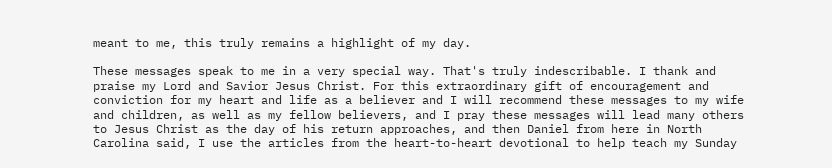meant to me, this truly remains a highlight of my day.

These messages speak to me in a very special way. That's truly indescribable. I thank and praise my Lord and Savior Jesus Christ. For this extraordinary gift of encouragement and conviction for my heart and life as a believer and I will recommend these messages to my wife and children, as well as my fellow believers, and I pray these messages will lead many others to Jesus Christ as the day of his return approaches, and then Daniel from here in North Carolina said, I use the articles from the heart-to-heart devotional to help teach my Sunday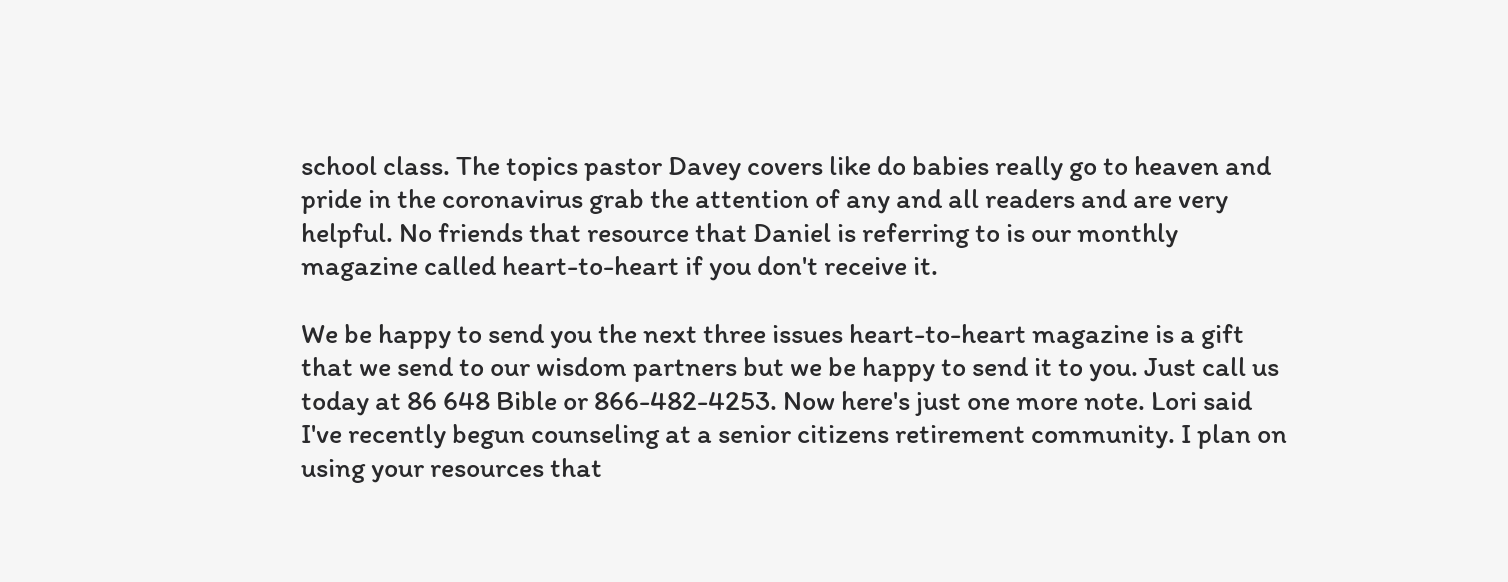school class. The topics pastor Davey covers like do babies really go to heaven and pride in the coronavirus grab the attention of any and all readers and are very helpful. No friends that resource that Daniel is referring to is our monthly magazine called heart-to-heart if you don't receive it.

We be happy to send you the next three issues heart-to-heart magazine is a gift that we send to our wisdom partners but we be happy to send it to you. Just call us today at 86 648 Bible or 866-482-4253. Now here's just one more note. Lori said I've recently begun counseling at a senior citizens retirement community. I plan on using your resources that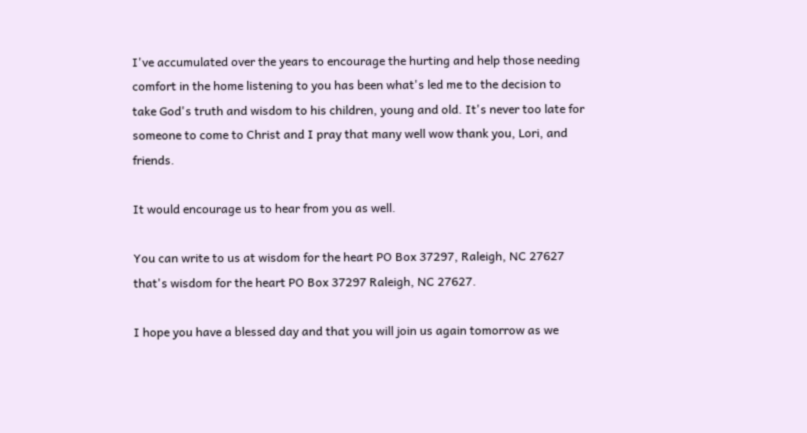I've accumulated over the years to encourage the hurting and help those needing comfort in the home listening to you has been what's led me to the decision to take God's truth and wisdom to his children, young and old. It's never too late for someone to come to Christ and I pray that many well wow thank you, Lori, and friends.

It would encourage us to hear from you as well.

You can write to us at wisdom for the heart PO Box 37297, Raleigh, NC 27627 that's wisdom for the heart PO Box 37297 Raleigh, NC 27627.

I hope you have a blessed day and that you will join us again tomorrow as we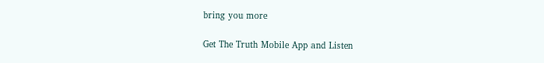bring you more

Get The Truth Mobile App and Listen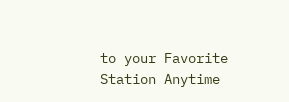to your Favorite Station Anytime